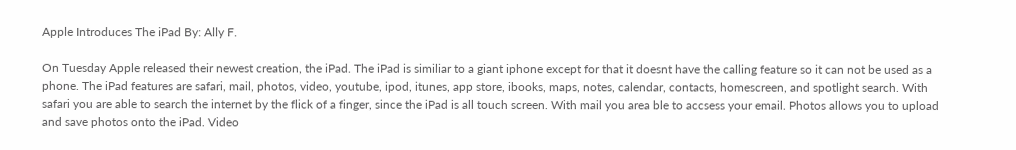Apple Introduces The iPad By: Ally F.

On Tuesday Apple released their newest creation, the iPad. The iPad is similiar to a giant iphone except for that it doesnt have the calling feature so it can not be used as a phone. The iPad features are safari, mail, photos, video, youtube, ipod, itunes, app store, ibooks, maps, notes, calendar, contacts, homescreen, and spotlight search. With safari you are able to search the internet by the flick of a finger, since the iPad is all touch screen. With mail you area ble to accsess your email. Photos allows you to upload and save photos onto the iPad. Video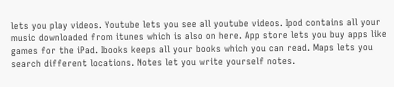lets you play videos. Youtube lets you see all youtube videos. Ipod contains all your music downloaded from itunes which is also on here. App store lets you buy apps like games for the iPad. Ibooks keeps all your books which you can read. Maps lets you search different locations. Notes let you write yourself notes.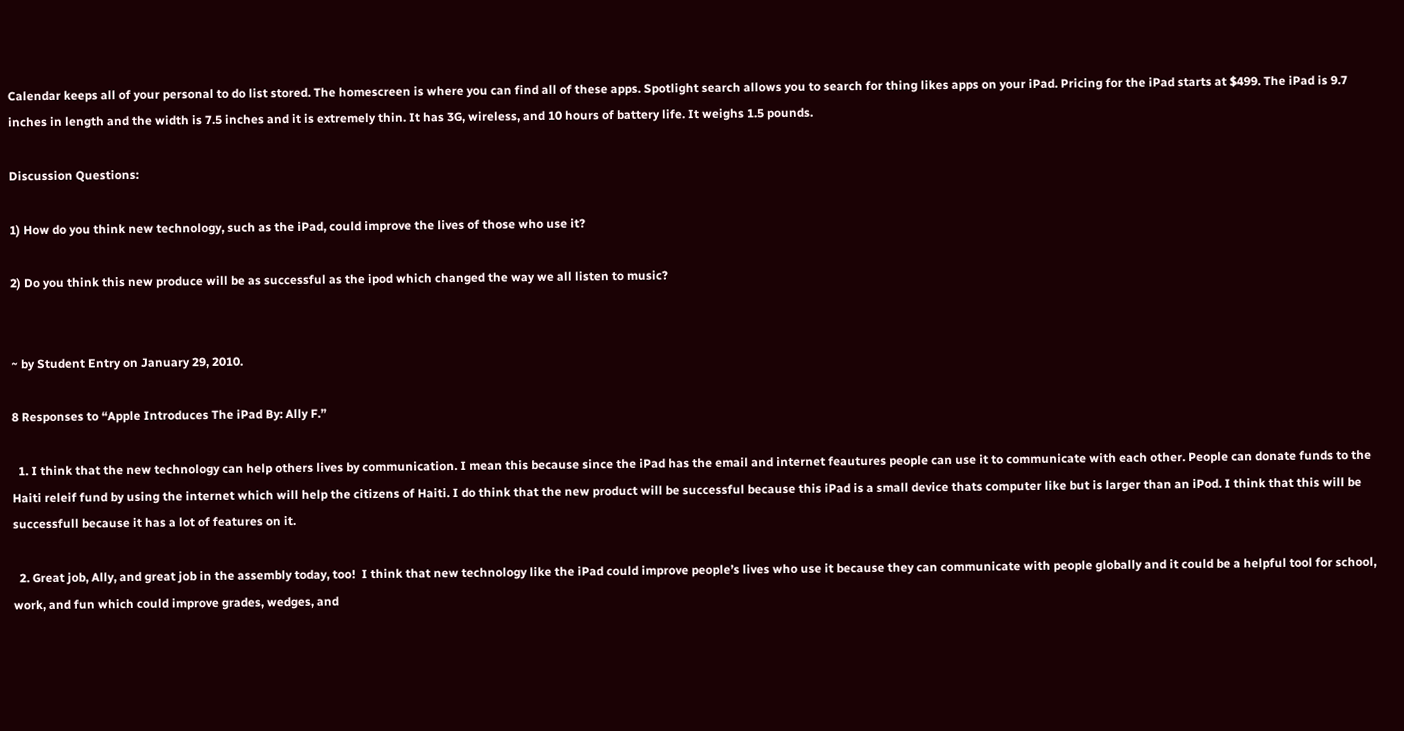Calendar keeps all of your personal to do list stored. The homescreen is where you can find all of these apps. Spotlight search allows you to search for thing likes apps on your iPad. Pricing for the iPad starts at $499. The iPad is 9.7 inches in length and the width is 7.5 inches and it is extremely thin. It has 3G, wireless, and 10 hours of battery life. It weighs 1.5 pounds.

Discussion Questions:

1) How do you think new technology, such as the iPad, could improve the lives of those who use it?

2) Do you think this new produce will be as successful as the ipod which changed the way we all listen to music?


~ by Student Entry on January 29, 2010.

8 Responses to “Apple Introduces The iPad By: Ally F.”

  1. I think that the new technology can help others lives by communication. I mean this because since the iPad has the email and internet feautures people can use it to communicate with each other. People can donate funds to the Haiti releif fund by using the internet which will help the citizens of Haiti. I do think that the new product will be successful because this iPad is a small device thats computer like but is larger than an iPod. I think that this will be successfull because it has a lot of features on it.

  2. Great job, Ally, and great job in the assembly today, too!  I think that new technology like the iPad could improve people’s lives who use it because they can communicate with people globally and it could be a helpful tool for school, work, and fun which could improve grades, wedges, and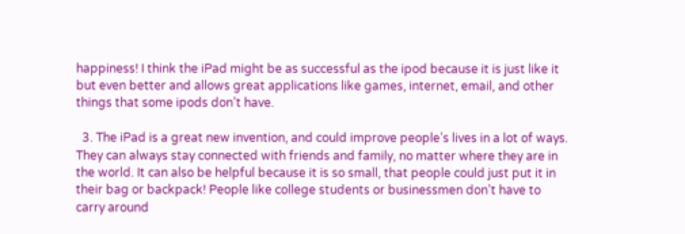happiness! I think the iPad might be as successful as the ipod because it is just like it but even better and allows great applications like games, internet, email, and other things that some ipods don’t have.

  3. The iPad is a great new invention, and could improve people’s lives in a lot of ways. They can always stay connected with friends and family, no matter where they are in the world. It can also be helpful because it is so small, that people could just put it in their bag or backpack! People like college students or businessmen don’t have to carry around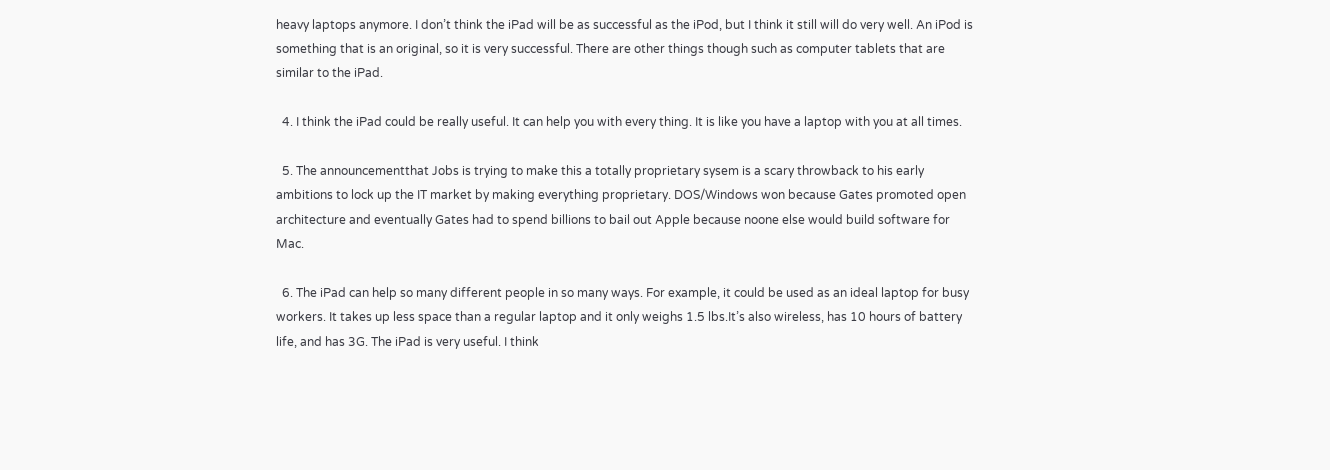heavy laptops anymore. I don’t think the iPad will be as successful as the iPod, but I think it still will do very well. An iPod is something that is an original, so it is very successful. There are other things though such as computer tablets that are similar to the iPad.

  4. I think the iPad could be really useful. It can help you with every thing. It is like you have a laptop with you at all times.

  5. The announcementthat Jobs is trying to make this a totally proprietary sysem is a scary throwback to his early ambitions to lock up the IT market by making everything proprietary. DOS/Windows won because Gates promoted open architecture and eventually Gates had to spend billions to bail out Apple because noone else would build software for Mac.

  6. The iPad can help so many different people in so many ways. For example, it could be used as an ideal laptop for busy workers. It takes up less space than a regular laptop and it only weighs 1.5 lbs.It’s also wireless, has 10 hours of battery life, and has 3G. The iPad is very useful. I think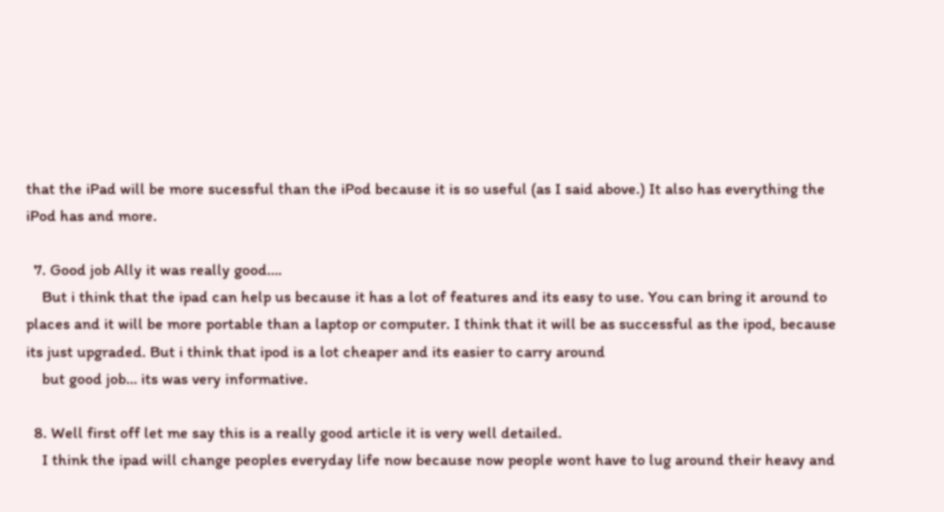that the iPad will be more sucessful than the iPod because it is so useful (as I said above.) It also has everything the iPod has and more.

  7. Good job Ally it was really good….
    But i think that the ipad can help us because it has a lot of features and its easy to use. You can bring it around to places and it will be more portable than a laptop or computer. I think that it will be as successful as the ipod, because its just upgraded. But i think that ipod is a lot cheaper and its easier to carry around
    but good job… its was very informative.

  8. Well first off let me say this is a really good article it is very well detailed.
    I think the ipad will change peoples everyday life now because now people wont have to lug around their heavy and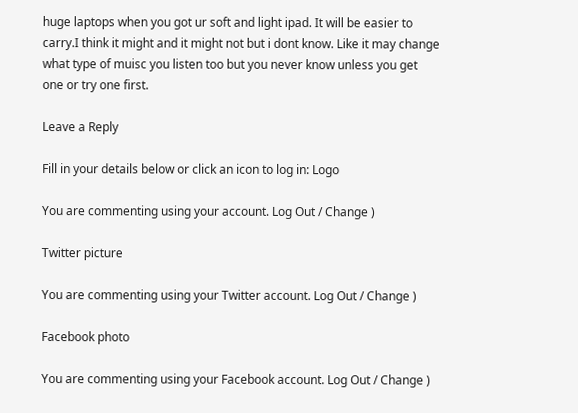huge laptops when you got ur soft and light ipad. It will be easier to carry.I think it might and it might not but i dont know. Like it may change what type of muisc you listen too but you never know unless you get one or try one first.

Leave a Reply

Fill in your details below or click an icon to log in: Logo

You are commenting using your account. Log Out / Change )

Twitter picture

You are commenting using your Twitter account. Log Out / Change )

Facebook photo

You are commenting using your Facebook account. Log Out / Change )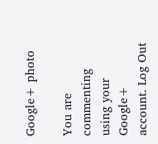Google+ photo

You are commenting using your Google+ account. Log Out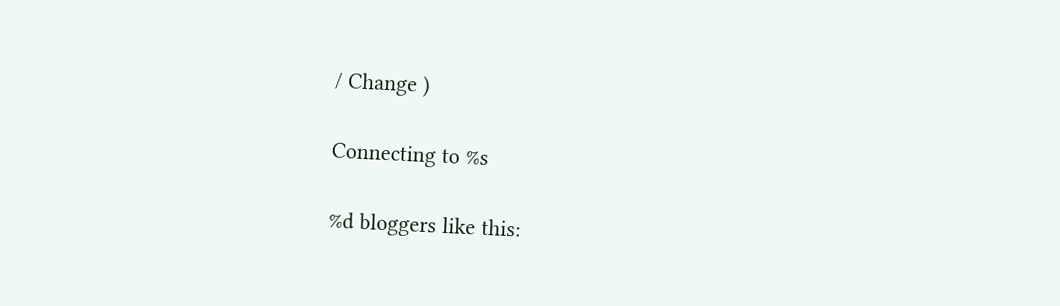/ Change )

Connecting to %s

%d bloggers like this: